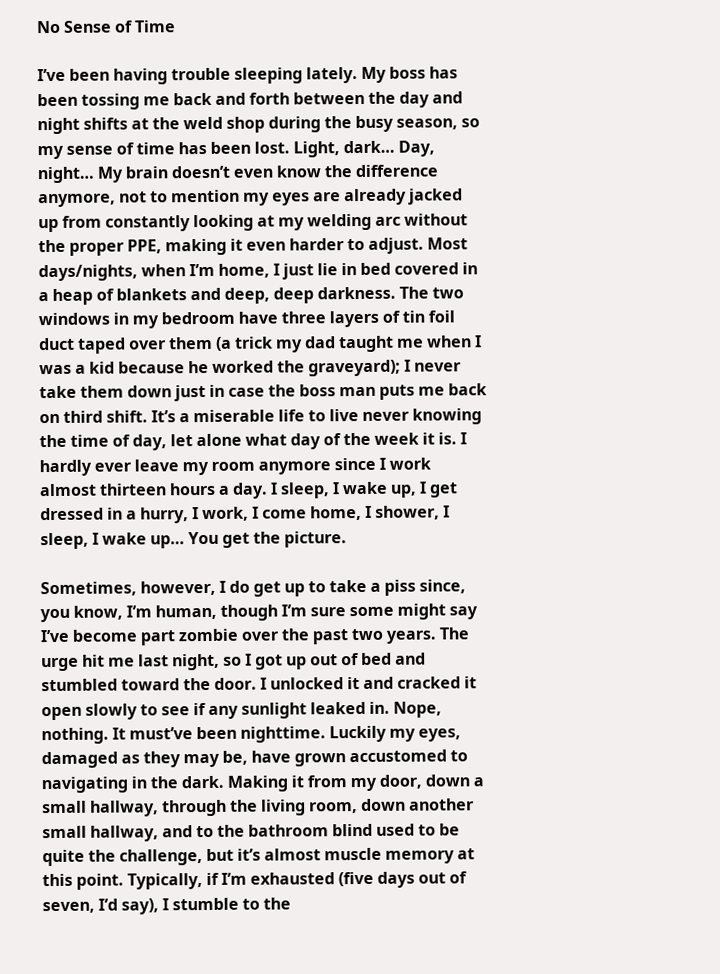No Sense of Time

I’ve been having trouble sleeping lately. My boss has been tossing me back and forth between the day and night shifts at the weld shop during the busy season, so my sense of time has been lost. Light, dark… Day, night… My brain doesn’t even know the difference anymore, not to mention my eyes are already jacked up from constantly looking at my welding arc without the proper PPE, making it even harder to adjust. Most days/nights, when I’m home, I just lie in bed covered in a heap of blankets and deep, deep darkness. The two windows in my bedroom have three layers of tin foil duct taped over them (a trick my dad taught me when I was a kid because he worked the graveyard); I never take them down just in case the boss man puts me back on third shift. It’s a miserable life to live never knowing the time of day, let alone what day of the week it is. I hardly ever leave my room anymore since I work almost thirteen hours a day. I sleep, I wake up, I get dressed in a hurry, I work, I come home, I shower, I sleep, I wake up… You get the picture.

Sometimes, however, I do get up to take a piss since, you know, I’m human, though I’m sure some might say I’ve become part zombie over the past two years. The urge hit me last night, so I got up out of bed and stumbled toward the door. I unlocked it and cracked it open slowly to see if any sunlight leaked in. Nope, nothing. It must’ve been nighttime. Luckily my eyes, damaged as they may be, have grown accustomed to navigating in the dark. Making it from my door, down a small hallway, through the living room, down another small hallway, and to the bathroom blind used to be quite the challenge, but it’s almost muscle memory at this point. Typically, if I’m exhausted (five days out of seven, I’d say), I stumble to the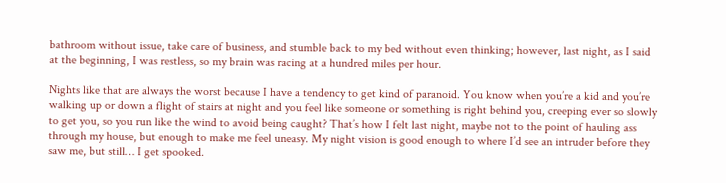bathroom without issue, take care of business, and stumble back to my bed without even thinking; however, last night, as I said at the beginning, I was restless, so my brain was racing at a hundred miles per hour.

Nights like that are always the worst because I have a tendency to get kind of paranoid. You know when you’re a kid and you’re walking up or down a flight of stairs at night and you feel like someone or something is right behind you, creeping ever so slowly to get you, so you run like the wind to avoid being caught? That’s how I felt last night, maybe not to the point of hauling ass through my house, but enough to make me feel uneasy. My night vision is good enough to where I’d see an intruder before they saw me, but still… I get spooked.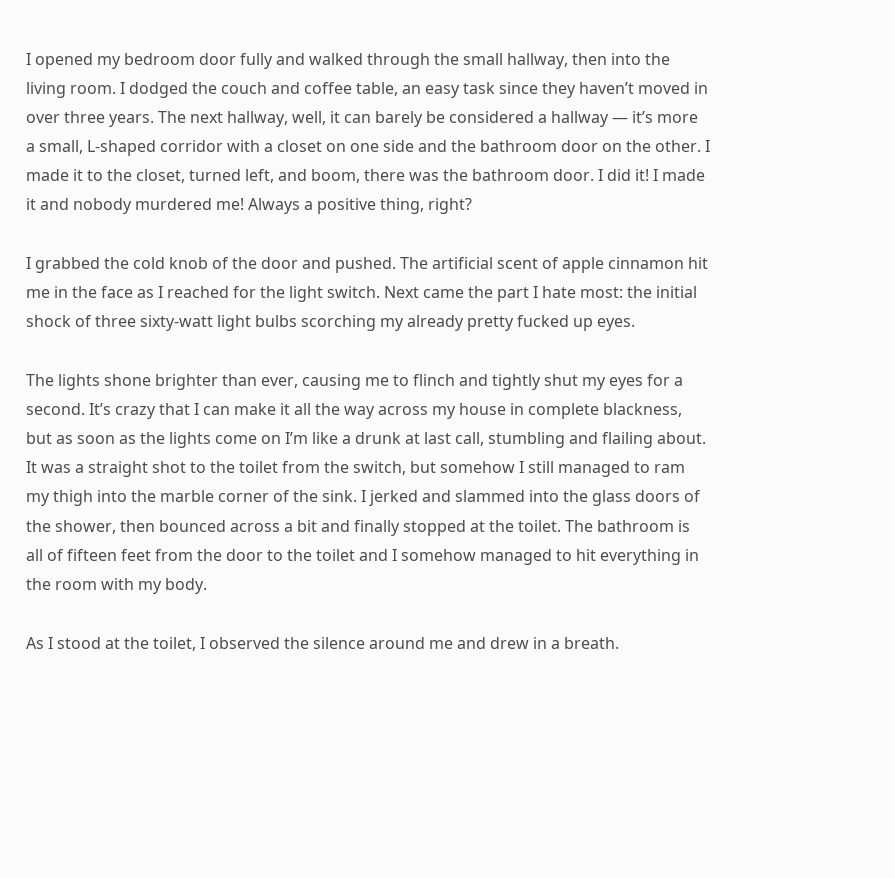I opened my bedroom door fully and walked through the small hallway, then into the living room. I dodged the couch and coffee table, an easy task since they haven’t moved in over three years. The next hallway, well, it can barely be considered a hallway — it’s more a small, L-shaped corridor with a closet on one side and the bathroom door on the other. I made it to the closet, turned left, and boom, there was the bathroom door. I did it! I made it and nobody murdered me! Always a positive thing, right?

I grabbed the cold knob of the door and pushed. The artificial scent of apple cinnamon hit me in the face as I reached for the light switch. Next came the part I hate most: the initial shock of three sixty-watt light bulbs scorching my already pretty fucked up eyes.

The lights shone brighter than ever, causing me to flinch and tightly shut my eyes for a second. It’s crazy that I can make it all the way across my house in complete blackness, but as soon as the lights come on I’m like a drunk at last call, stumbling and flailing about. It was a straight shot to the toilet from the switch, but somehow I still managed to ram my thigh into the marble corner of the sink. I jerked and slammed into the glass doors of the shower, then bounced across a bit and finally stopped at the toilet. The bathroom is all of fifteen feet from the door to the toilet and I somehow managed to hit everything in the room with my body.

As I stood at the toilet, I observed the silence around me and drew in a breath.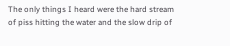The only things I heard were the hard stream of piss hitting the water and the slow drip of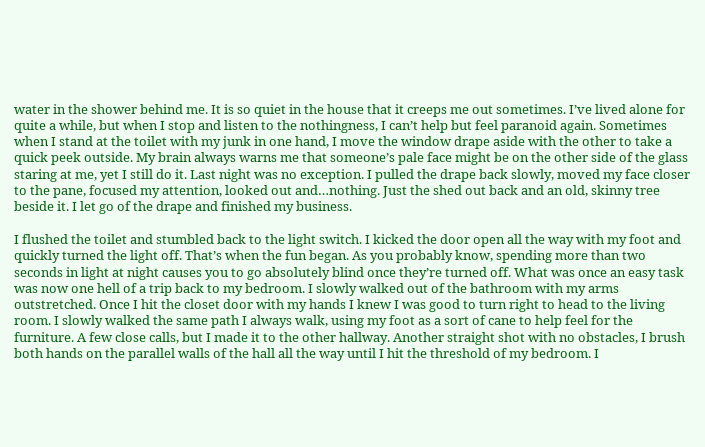water in the shower behind me. It is so quiet in the house that it creeps me out sometimes. I’ve lived alone for quite a while, but when I stop and listen to the nothingness, I can’t help but feel paranoid again. Sometimes when I stand at the toilet with my junk in one hand, I move the window drape aside with the other to take a quick peek outside. My brain always warns me that someone’s pale face might be on the other side of the glass staring at me, yet I still do it. Last night was no exception. I pulled the drape back slowly, moved my face closer to the pane, focused my attention, looked out and…nothing. Just the shed out back and an old, skinny tree beside it. I let go of the drape and finished my business.

I flushed the toilet and stumbled back to the light switch. I kicked the door open all the way with my foot and quickly turned the light off. That’s when the fun began. As you probably know, spending more than two seconds in light at night causes you to go absolutely blind once they’re turned off. What was once an easy task was now one hell of a trip back to my bedroom. I slowly walked out of the bathroom with my arms outstretched. Once I hit the closet door with my hands I knew I was good to turn right to head to the living room. I slowly walked the same path I always walk, using my foot as a sort of cane to help feel for the furniture. A few close calls, but I made it to the other hallway. Another straight shot with no obstacles, I brush both hands on the parallel walls of the hall all the way until I hit the threshold of my bedroom. I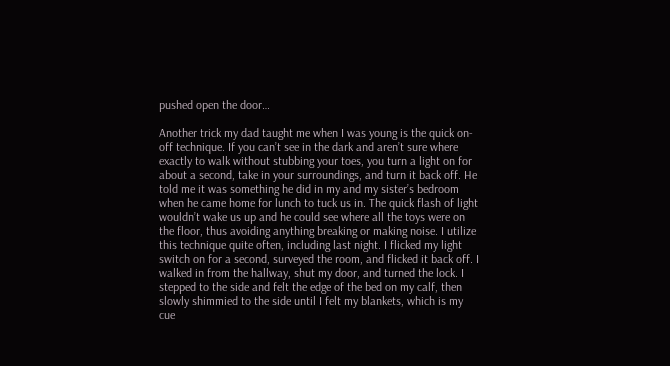pushed open the door…

Another trick my dad taught me when I was young is the quick on-off technique. If you can’t see in the dark and aren’t sure where exactly to walk without stubbing your toes, you turn a light on for about a second, take in your surroundings, and turn it back off. He told me it was something he did in my and my sister’s bedroom when he came home for lunch to tuck us in. The quick flash of light wouldn’t wake us up and he could see where all the toys were on the floor, thus avoiding anything breaking or making noise. I utilize this technique quite often, including last night. I flicked my light switch on for a second, surveyed the room, and flicked it back off. I walked in from the hallway, shut my door, and turned the lock. I stepped to the side and felt the edge of the bed on my calf, then slowly shimmied to the side until I felt my blankets, which is my cue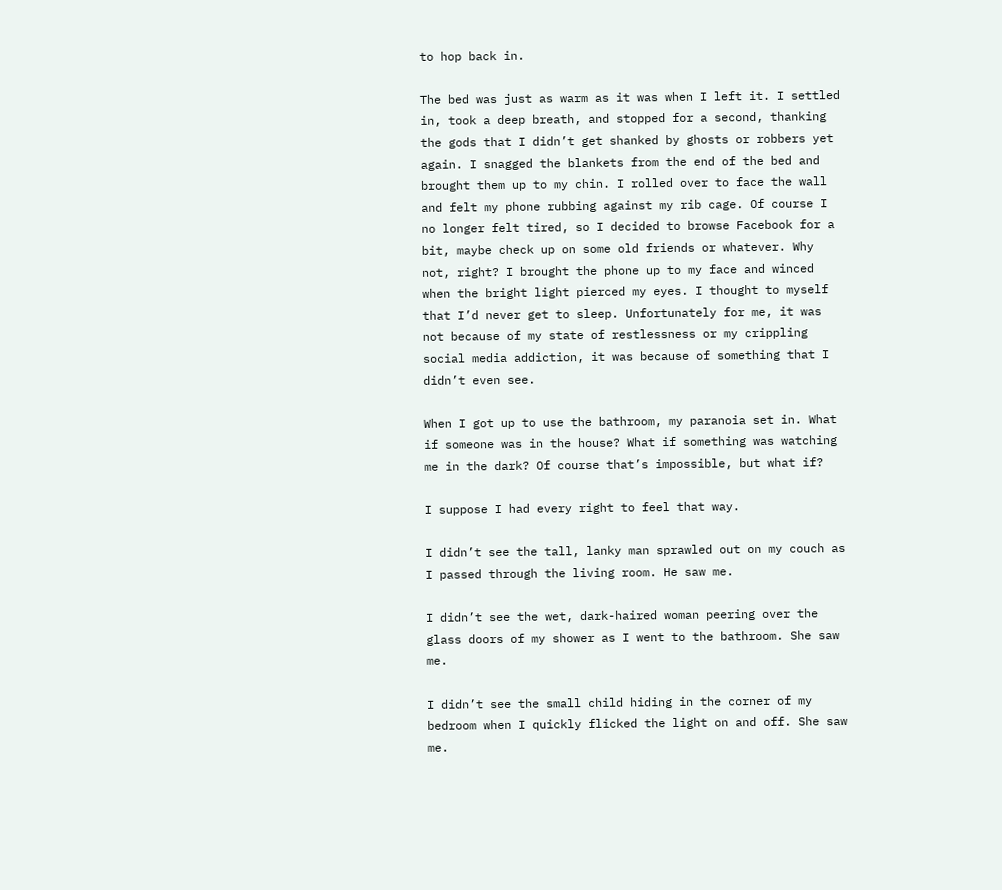to hop back in.

The bed was just as warm as it was when I left it. I settled in, took a deep breath, and stopped for a second, thanking the gods that I didn’t get shanked by ghosts or robbers yet again. I snagged the blankets from the end of the bed and brought them up to my chin. I rolled over to face the wall and felt my phone rubbing against my rib cage. Of course I no longer felt tired, so I decided to browse Facebook for a bit, maybe check up on some old friends or whatever. Why not, right? I brought the phone up to my face and winced when the bright light pierced my eyes. I thought to myself that I’d never get to sleep. Unfortunately for me, it was not because of my state of restlessness or my crippling social media addiction, it was because of something that I didn’t even see.

When I got up to use the bathroom, my paranoia set in. What if someone was in the house? What if something was watching me in the dark? Of course that’s impossible, but what if?

I suppose I had every right to feel that way.

I didn’t see the tall, lanky man sprawled out on my couch as I passed through the living room. He saw me.

I didn’t see the wet, dark-haired woman peering over the glass doors of my shower as I went to the bathroom. She saw me.

I didn’t see the small child hiding in the corner of my bedroom when I quickly flicked the light on and off. She saw me.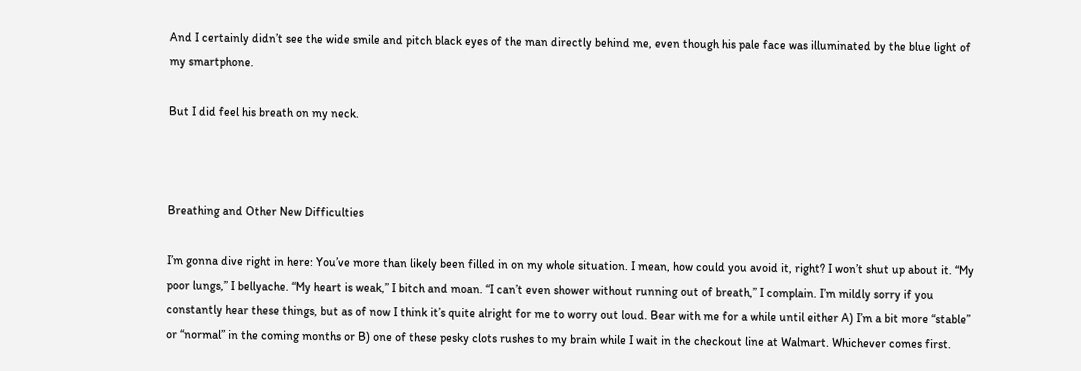And I certainly didn’t see the wide smile and pitch black eyes of the man directly behind me, even though his pale face was illuminated by the blue light of my smartphone.

But I did feel his breath on my neck.



Breathing and Other New Difficulties

I’m gonna dive right in here: You’ve more than likely been filled in on my whole situation. I mean, how could you avoid it, right? I won’t shut up about it. “My poor lungs,” I bellyache. “My heart is weak,” I bitch and moan. “I can’t even shower without running out of breath,” I complain. I’m mildly sorry if you constantly hear these things, but as of now I think it’s quite alright for me to worry out loud. Bear with me for a while until either A) I’m a bit more “stable” or “normal” in the coming months or B) one of these pesky clots rushes to my brain while I wait in the checkout line at Walmart. Whichever comes first.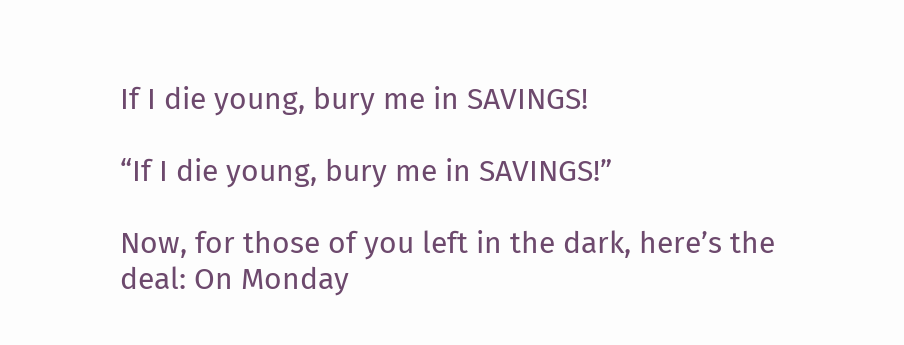If I die young, bury me in SAVINGS!

“If I die young, bury me in SAVINGS!”

Now, for those of you left in the dark, here’s the deal: On Monday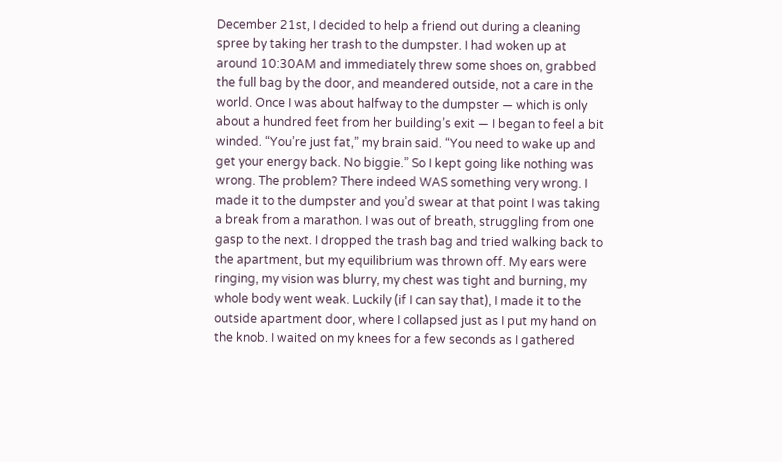December 21st, I decided to help a friend out during a cleaning spree by taking her trash to the dumpster. I had woken up at around 10:30AM and immediately threw some shoes on, grabbed the full bag by the door, and meandered outside, not a care in the world. Once I was about halfway to the dumpster — which is only about a hundred feet from her building’s exit — I began to feel a bit winded. “You’re just fat,” my brain said. “You need to wake up and get your energy back. No biggie.” So I kept going like nothing was wrong. The problem? There indeed WAS something very wrong. I made it to the dumpster and you’d swear at that point I was taking a break from a marathon. I was out of breath, struggling from one gasp to the next. I dropped the trash bag and tried walking back to the apartment, but my equilibrium was thrown off. My ears were ringing, my vision was blurry, my chest was tight and burning, my whole body went weak. Luckily (if I can say that), I made it to the outside apartment door, where I collapsed just as I put my hand on the knob. I waited on my knees for a few seconds as I gathered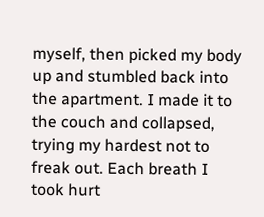myself, then picked my body up and stumbled back into the apartment. I made it to the couch and collapsed, trying my hardest not to freak out. Each breath I took hurt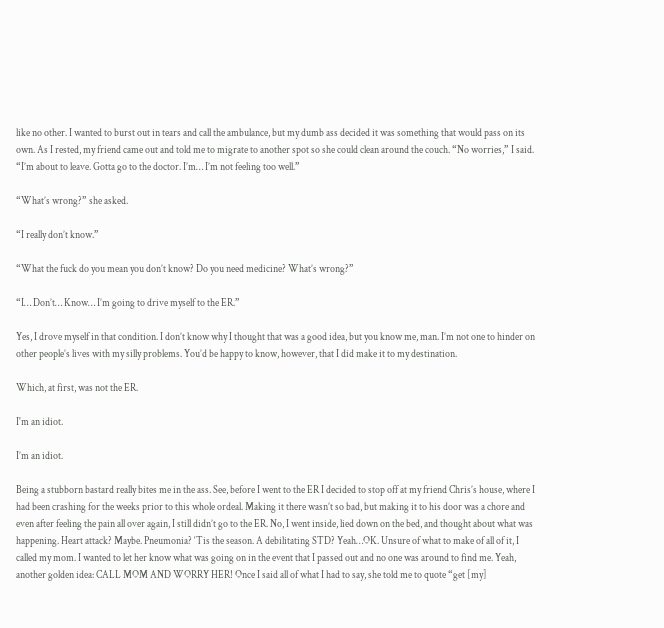like no other. I wanted to burst out in tears and call the ambulance, but my dumb ass decided it was something that would pass on its own. As I rested, my friend came out and told me to migrate to another spot so she could clean around the couch. “No worries,” I said. “I’m about to leave. Gotta go to the doctor. I’m… I’m not feeling too well.”

“What’s wrong?” she asked.

“I really don’t know.”

“What the fuck do you mean you don’t know? Do you need medicine? What’s wrong?”

“I… Don’t… Know… I’m going to drive myself to the ER.”

Yes, I drove myself in that condition. I don’t know why I thought that was a good idea, but you know me, man. I’m not one to hinder on other people’s lives with my silly problems. You’d be happy to know, however, that I did make it to my destination.

Which, at first, was not the ER.

I'm an idiot.

I’m an idiot.

Being a stubborn bastard really bites me in the ass. See, before I went to the ER I decided to stop off at my friend Chris’s house, where I had been crashing for the weeks prior to this whole ordeal. Making it there wasn’t so bad, but making it to his door was a chore and even after feeling the pain all over again, I still didn’t go to the ER. No, I went inside, lied down on the bed, and thought about what was happening. Heart attack? Maybe. Pneumonia? ‘Tis the season. A debilitating STD? Yeah…OK. Unsure of what to make of all of it, I called my mom. I wanted to let her know what was going on in the event that I passed out and no one was around to find me. Yeah, another golden idea: CALL MOM AND WORRY HER! Once I said all of what I had to say, she told me to quote “get [my]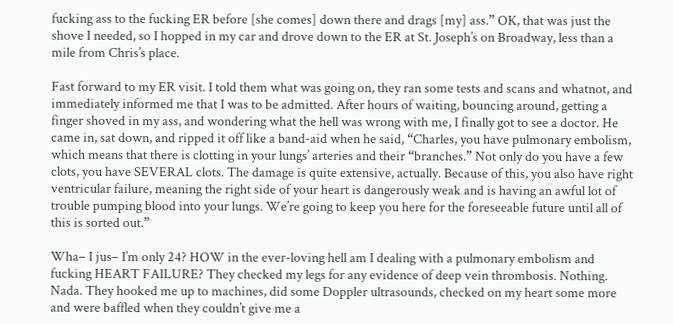fucking ass to the fucking ER before [she comes] down there and drags [my] ass.” OK, that was just the shove I needed, so I hopped in my car and drove down to the ER at St. Joseph’s on Broadway, less than a mile from Chris’s place.

Fast forward to my ER visit. I told them what was going on, they ran some tests and scans and whatnot, and immediately informed me that I was to be admitted. After hours of waiting, bouncing around, getting a finger shoved in my ass, and wondering what the hell was wrong with me, I finally got to see a doctor. He came in, sat down, and ripped it off like a band-aid when he said, “Charles, you have pulmonary embolism, which means that there is clotting in your lungs’ arteries and their “branches.” Not only do you have a few clots, you have SEVERAL clots. The damage is quite extensive, actually. Because of this, you also have right ventricular failure, meaning the right side of your heart is dangerously weak and is having an awful lot of trouble pumping blood into your lungs. We’re going to keep you here for the foreseeable future until all of this is sorted out.”

Wha– I jus– I’m only 24? HOW in the ever-loving hell am I dealing with a pulmonary embolism and fucking HEART FAILURE? They checked my legs for any evidence of deep vein thrombosis. Nothing. Nada. They hooked me up to machines, did some Doppler ultrasounds, checked on my heart some more and were baffled when they couldn’t give me a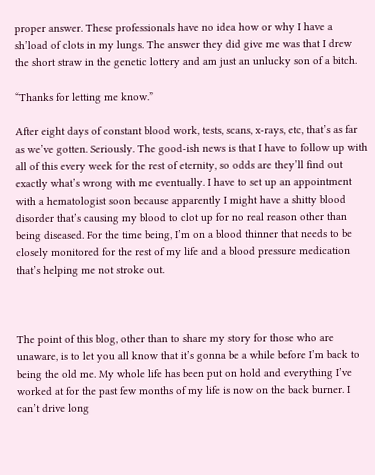proper answer. These professionals have no idea how or why I have a sh’load of clots in my lungs. The answer they did give me was that I drew the short straw in the genetic lottery and am just an unlucky son of a bitch.

“Thanks for letting me know.”

After eight days of constant blood work, tests, scans, x-rays, etc, that’s as far as we’ve gotten. Seriously. The good-ish news is that I have to follow up with all of this every week for the rest of eternity, so odds are they’ll find out exactly what’s wrong with me eventually. I have to set up an appointment with a hematologist soon because apparently I might have a shitty blood disorder that’s causing my blood to clot up for no real reason other than being diseased. For the time being, I’m on a blood thinner that needs to be closely monitored for the rest of my life and a blood pressure medication that’s helping me not stroke out.



The point of this blog, other than to share my story for those who are unaware, is to let you all know that it’s gonna be a while before I’m back to being the old me. My whole life has been put on hold and everything I’ve worked at for the past few months of my life is now on the back burner. I can’t drive long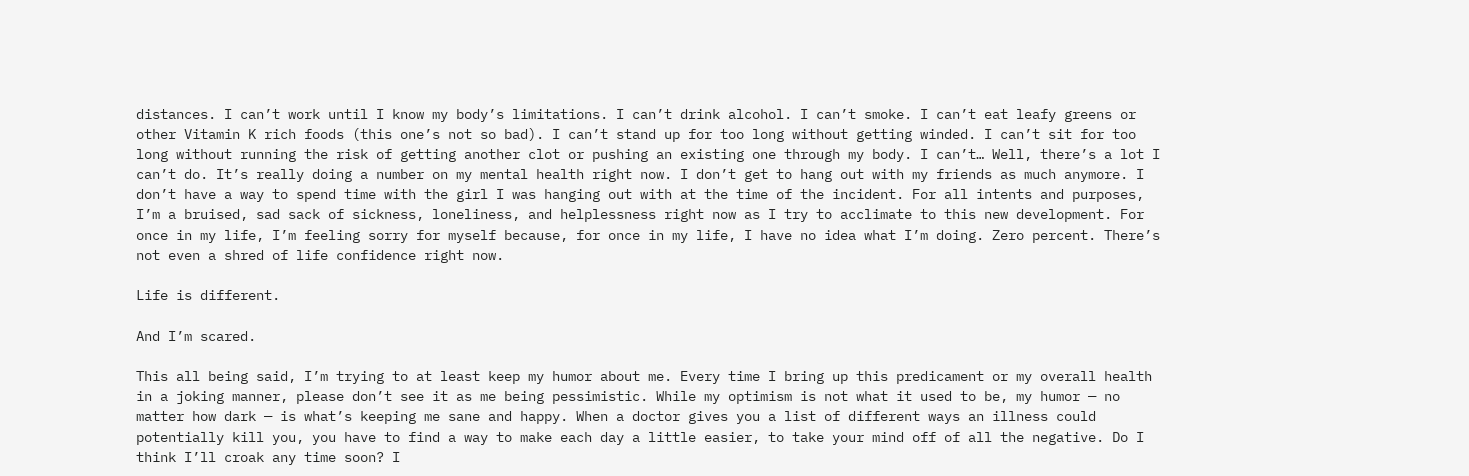distances. I can’t work until I know my body’s limitations. I can’t drink alcohol. I can’t smoke. I can’t eat leafy greens or other Vitamin K rich foods (this one’s not so bad). I can’t stand up for too long without getting winded. I can’t sit for too long without running the risk of getting another clot or pushing an existing one through my body. I can’t… Well, there’s a lot I can’t do. It’s really doing a number on my mental health right now. I don’t get to hang out with my friends as much anymore. I don’t have a way to spend time with the girl I was hanging out with at the time of the incident. For all intents and purposes, I’m a bruised, sad sack of sickness, loneliness, and helplessness right now as I try to acclimate to this new development. For once in my life, I’m feeling sorry for myself because, for once in my life, I have no idea what I’m doing. Zero percent. There’s not even a shred of life confidence right now.

Life is different.

And I’m scared.

This all being said, I’m trying to at least keep my humor about me. Every time I bring up this predicament or my overall health in a joking manner, please don’t see it as me being pessimistic. While my optimism is not what it used to be, my humor — no matter how dark — is what’s keeping me sane and happy. When a doctor gives you a list of different ways an illness could potentially kill you, you have to find a way to make each day a little easier, to take your mind off of all the negative. Do I think I’ll croak any time soon? I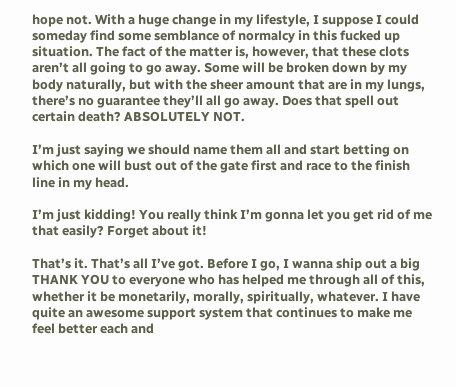hope not. With a huge change in my lifestyle, I suppose I could someday find some semblance of normalcy in this fucked up situation. The fact of the matter is, however, that these clots aren’t all going to go away. Some will be broken down by my body naturally, but with the sheer amount that are in my lungs, there’s no guarantee they’ll all go away. Does that spell out certain death? ABSOLUTELY NOT.

I’m just saying we should name them all and start betting on which one will bust out of the gate first and race to the finish line in my head.

I’m just kidding! You really think I’m gonna let you get rid of me that easily? Forget about it!

That’s it. That’s all I’ve got. Before I go, I wanna ship out a big THANK YOU to everyone who has helped me through all of this, whether it be monetarily, morally, spiritually, whatever. I have quite an awesome support system that continues to make me feel better each and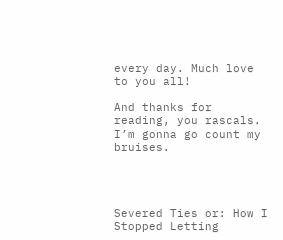every day. Much love to you all!

And thanks for reading, you rascals. I’m gonna go count my bruises.




Severed Ties or: How I Stopped Letting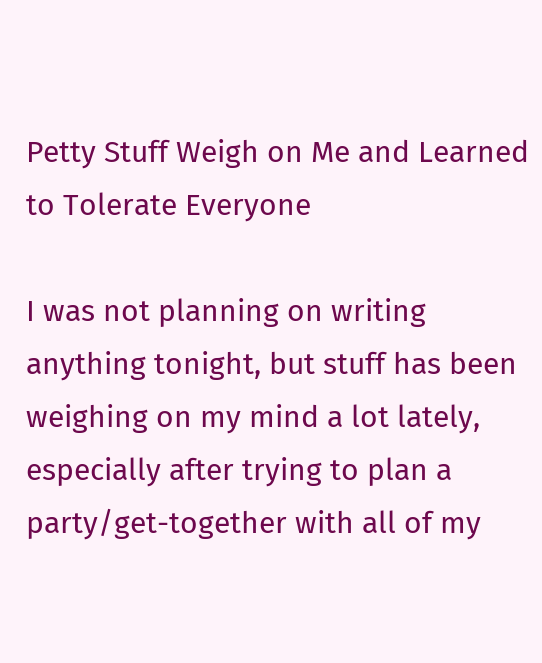Petty Stuff Weigh on Me and Learned to Tolerate Everyone

I was not planning on writing anything tonight, but stuff has been weighing on my mind a lot lately, especially after trying to plan a party/get-together with all of my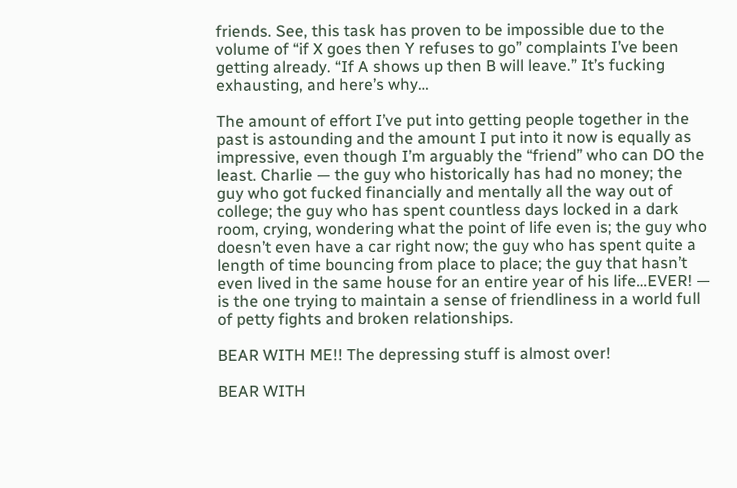friends. See, this task has proven to be impossible due to the volume of “if X goes then Y refuses to go” complaints I’ve been getting already. “If A shows up then B will leave.” It’s fucking exhausting, and here’s why…

The amount of effort I’ve put into getting people together in the past is astounding and the amount I put into it now is equally as impressive, even though I’m arguably the “friend” who can DO the least. Charlie — the guy who historically has had no money; the guy who got fucked financially and mentally all the way out of college; the guy who has spent countless days locked in a dark room, crying, wondering what the point of life even is; the guy who doesn’t even have a car right now; the guy who has spent quite a length of time bouncing from place to place; the guy that hasn’t even lived in the same house for an entire year of his life…EVER! — is the one trying to maintain a sense of friendliness in a world full of petty fights and broken relationships.

BEAR WITH ME!! The depressing stuff is almost over!

BEAR WITH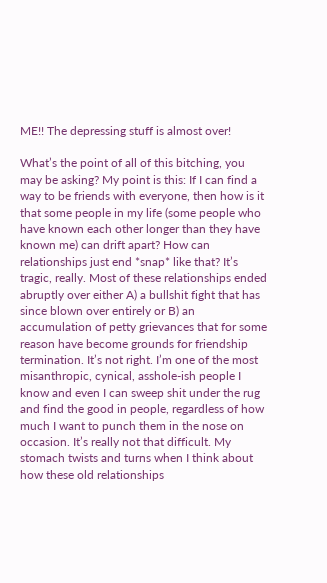ME!! The depressing stuff is almost over!

What’s the point of all of this bitching, you may be asking? My point is this: If I can find a way to be friends with everyone, then how is it that some people in my life (some people who have known each other longer than they have known me) can drift apart? How can relationships just end *snap* like that? It’s tragic, really. Most of these relationships ended abruptly over either A) a bullshit fight that has since blown over entirely or B) an accumulation of petty grievances that for some reason have become grounds for friendship termination. It’s not right. I’m one of the most misanthropic, cynical, asshole-ish people I know and even I can sweep shit under the rug and find the good in people, regardless of how much I want to punch them in the nose on occasion. It’s really not that difficult. My stomach twists and turns when I think about how these old relationships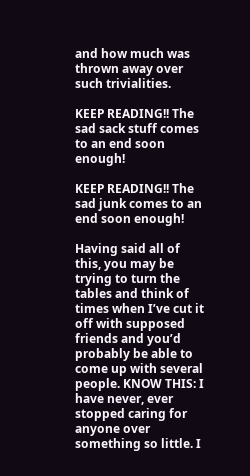and how much was thrown away over such trivialities.

KEEP READING!! The sad sack stuff comes to an end soon enough!

KEEP READING!! The sad junk comes to an end soon enough!

Having said all of this, you may be trying to turn the tables and think of times when I’ve cut it off with supposed friends and you’d probably be able to come up with several people. KNOW THIS: I have never, ever stopped caring for anyone over something so little. I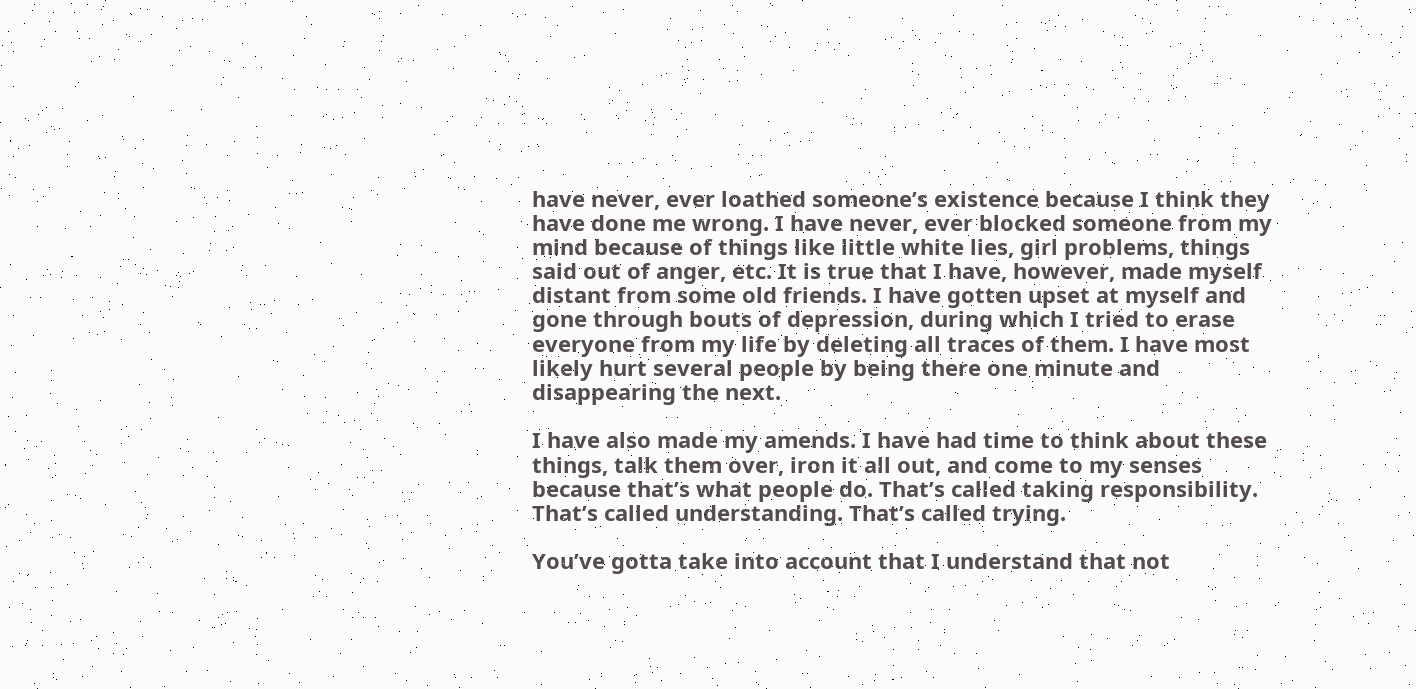have never, ever loathed someone’s existence because I think they have done me wrong. I have never, ever blocked someone from my mind because of things like little white lies, girl problems, things said out of anger, etc. It is true that I have, however, made myself distant from some old friends. I have gotten upset at myself and gone through bouts of depression, during which I tried to erase everyone from my life by deleting all traces of them. I have most likely hurt several people by being there one minute and disappearing the next.

I have also made my amends. I have had time to think about these things, talk them over, iron it all out, and come to my senses because that’s what people do. That’s called taking responsibility. That’s called understanding. That’s called trying.

You’ve gotta take into account that I understand that not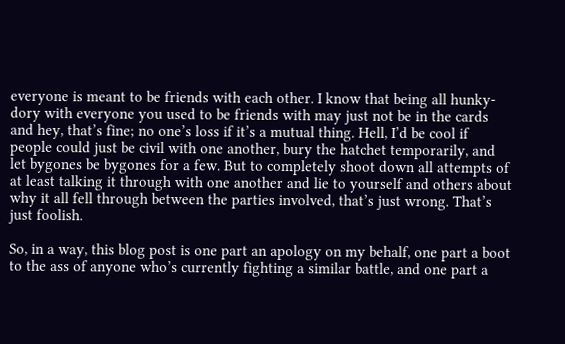everyone is meant to be friends with each other. I know that being all hunky-dory with everyone you used to be friends with may just not be in the cards and hey, that’s fine; no one’s loss if it’s a mutual thing. Hell, I’d be cool if people could just be civil with one another, bury the hatchet temporarily, and let bygones be bygones for a few. But to completely shoot down all attempts of at least talking it through with one another and lie to yourself and others about why it all fell through between the parties involved, that’s just wrong. That’s just foolish.

So, in a way, this blog post is one part an apology on my behalf, one part a boot to the ass of anyone who’s currently fighting a similar battle, and one part a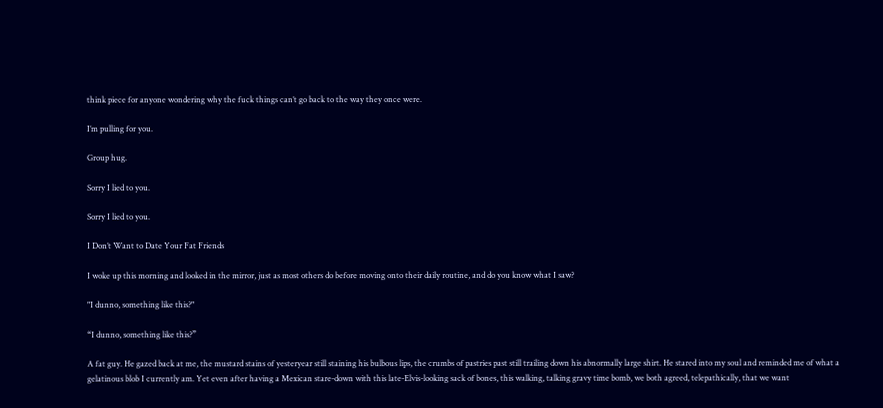think piece for anyone wondering why the fuck things can’t go back to the way they once were.

I’m pulling for you.

Group hug.

Sorry I lied to you.

Sorry I lied to you.

I Don’t Want to Date Your Fat Friends

I woke up this morning and looked in the mirror, just as most others do before moving onto their daily routine, and do you know what I saw?

"I dunno, something like this?"

“I dunno, something like this?”

A fat guy. He gazed back at me, the mustard stains of yesteryear still staining his bulbous lips, the crumbs of pastries past still trailing down his abnormally large shirt. He stared into my soul and reminded me of what a gelatinous blob I currently am. Yet even after having a Mexican stare-down with this late-Elvis-looking sack of bones, this walking, talking gravy time bomb, we both agreed, telepathically, that we want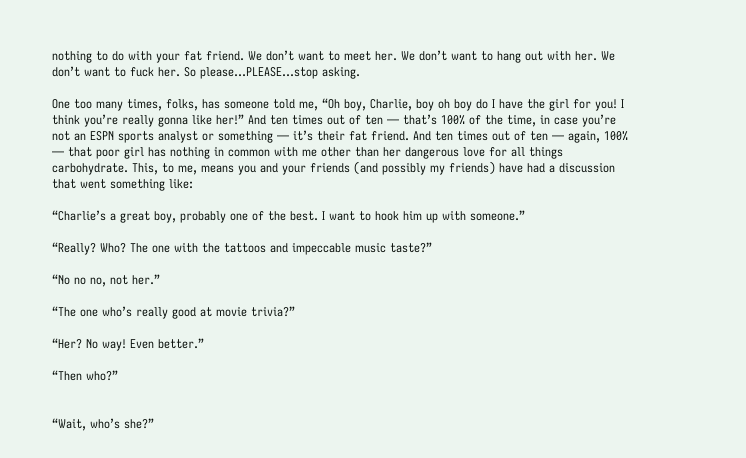nothing to do with your fat friend. We don’t want to meet her. We don’t want to hang out with her. We don’t want to fuck her. So please…PLEASE…stop asking.

One too many times, folks, has someone told me, “Oh boy, Charlie, boy oh boy do I have the girl for you! I think you’re really gonna like her!” And ten times out of ten — that’s 100% of the time, in case you’re not an ESPN sports analyst or something — it’s their fat friend. And ten times out of ten — again, 100% — that poor girl has nothing in common with me other than her dangerous love for all things carbohydrate. This, to me, means you and your friends (and possibly my friends) have had a discussion that went something like:

“Charlie’s a great boy, probably one of the best. I want to hook him up with someone.”

“Really? Who? The one with the tattoos and impeccable music taste?”

“No no no, not her.”

“The one who’s really good at movie trivia?”

“Her? No way! Even better.”

“Then who?”


“Wait, who’s she?”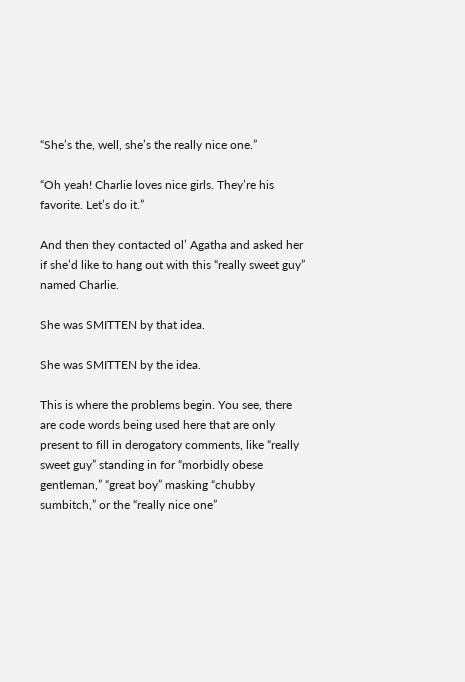“She’s the, well, she’s the really nice one.”

“Oh yeah! Charlie loves nice girls. They’re his favorite. Let’s do it.”

And then they contacted ol’ Agatha and asked her if she’d like to hang out with this “really sweet guy” named Charlie.

She was SMITTEN by that idea.

She was SMITTEN by the idea.

This is where the problems begin. You see, there are code words being used here that are only present to fill in derogatory comments, like “really sweet guy” standing in for “morbidly obese gentleman,” “great boy” masking “chubby sumbitch,” or the “really nice one”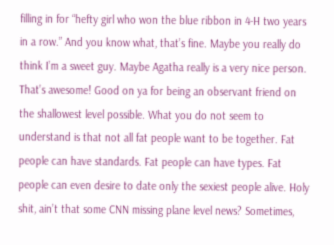filling in for “hefty girl who won the blue ribbon in 4-H two years in a row.” And you know what, that’s fine. Maybe you really do think I’m a sweet guy. Maybe Agatha really is a very nice person. That’s awesome! Good on ya for being an observant friend on the shallowest level possible. What you do not seem to understand is that not all fat people want to be together. Fat people can have standards. Fat people can have types. Fat people can even desire to date only the sexiest people alive. Holy shit, ain’t that some CNN missing plane level news? Sometimes,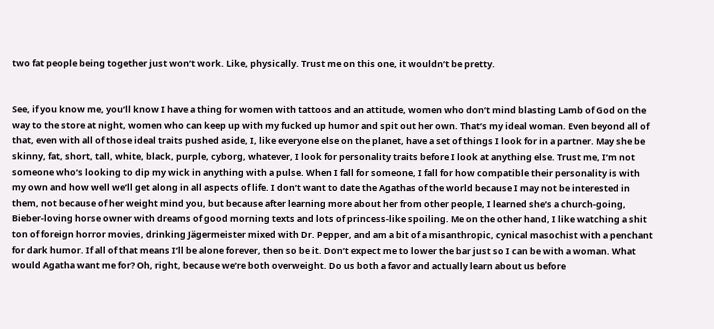two fat people being together just won’t work. Like, physically. Trust me on this one, it wouldn’t be pretty.


See, if you know me, you’ll know I have a thing for women with tattoos and an attitude, women who don’t mind blasting Lamb of God on the way to the store at night, women who can keep up with my fucked up humor and spit out her own. That’s my ideal woman. Even beyond all of that, even with all of those ideal traits pushed aside, I, like everyone else on the planet, have a set of things I look for in a partner. May she be skinny, fat, short, tall, white, black, purple, cyborg, whatever, I look for personality traits before I look at anything else. Trust me, I’m not someone who’s looking to dip my wick in anything with a pulse. When I fall for someone, I fall for how compatible their personality is with my own and how well we’ll get along in all aspects of life. I don’t want to date the Agathas of the world because I may not be interested in them, not because of her weight mind you, but because after learning more about her from other people, I learned she’s a church-going, Bieber-loving horse owner with dreams of good morning texts and lots of princess-like spoiling. Me on the other hand, I like watching a shit ton of foreign horror movies, drinking Jägermeister mixed with Dr. Pepper, and am a bit of a misanthropic, cynical masochist with a penchant for dark humor. If all of that means I’ll be alone forever, then so be it. Don’t expect me to lower the bar just so I can be with a woman. What would Agatha want me for? Oh, right, because we’re both overweight. Do us both a favor and actually learn about us before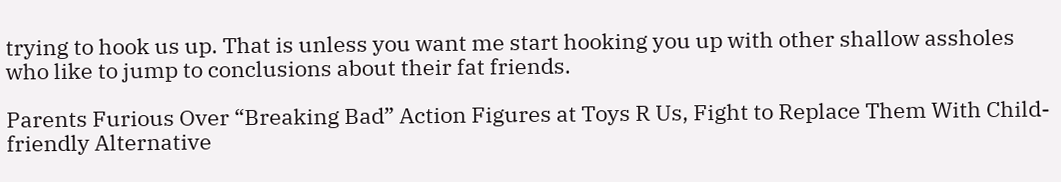trying to hook us up. That is unless you want me start hooking you up with other shallow assholes who like to jump to conclusions about their fat friends.

Parents Furious Over “Breaking Bad” Action Figures at Toys R Us, Fight to Replace Them With Child-friendly Alternative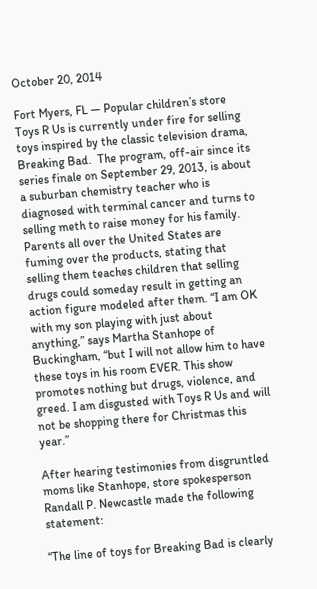October 20, 2014

Fort Myers, FL — Popular children’s store Toys R Us is currently under fire for selling toys inspired by the classic television drama, Breaking Bad.  The program, off-air since its series finale on September 29, 2013, is about a suburban chemistry teacher who is diagnosed with terminal cancer and turns to selling meth to raise money for his family. Parents all over the United States are fuming over the products, stating that selling them teaches children that selling drugs could someday result in getting an action figure modeled after them. “I am OK with my son playing with just about anything,” says Martha Stanhope of Buckingham, “but I will not allow him to have these toys in his room EVER. This show promotes nothing but drugs, violence, and greed. I am disgusted with Toys R Us and will not be shopping there for Christmas this year.”

After hearing testimonies from disgruntled moms like Stanhope, store spokesperson Randall P. Newcastle made the following statement:

“The line of toys for Breaking Bad is clearly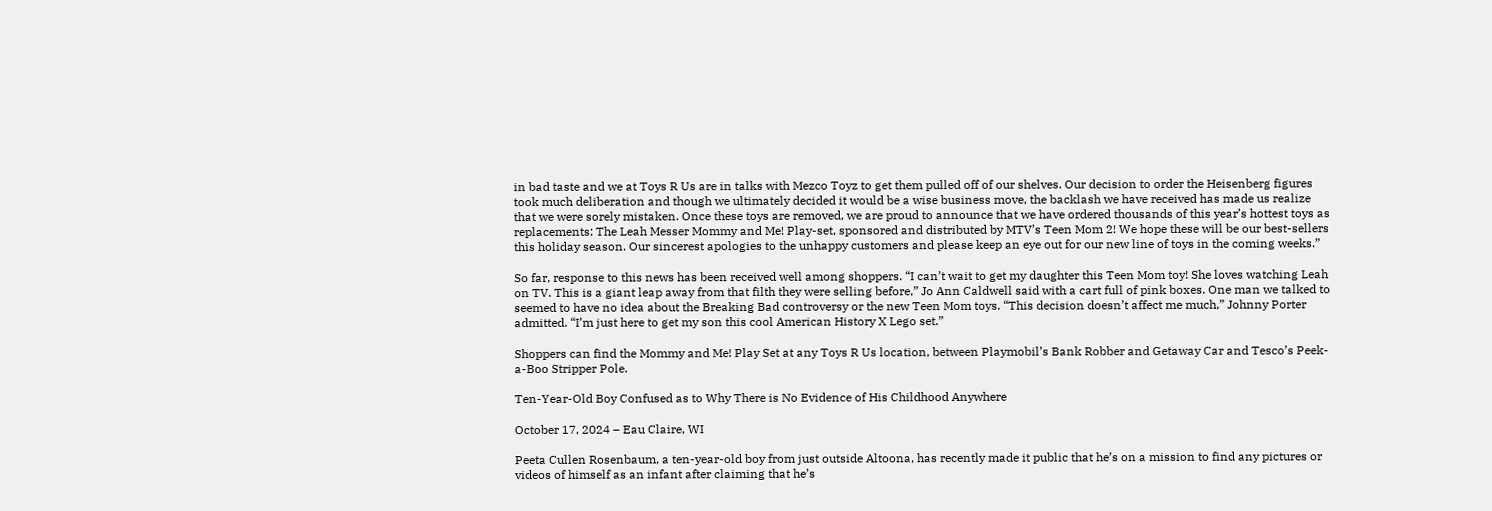in bad taste and we at Toys R Us are in talks with Mezco Toyz to get them pulled off of our shelves. Our decision to order the Heisenberg figures took much deliberation and though we ultimately decided it would be a wise business move, the backlash we have received has made us realize that we were sorely mistaken. Once these toys are removed, we are proud to announce that we have ordered thousands of this year’s hottest toys as replacements: The Leah Messer Mommy and Me! Play-set, sponsored and distributed by MTV’s Teen Mom 2! We hope these will be our best-sellers this holiday season. Our sincerest apologies to the unhappy customers and please keep an eye out for our new line of toys in the coming weeks.”

So far, response to this news has been received well among shoppers. “I can’t wait to get my daughter this Teen Mom toy! She loves watching Leah on TV. This is a giant leap away from that filth they were selling before,” Jo Ann Caldwell said with a cart full of pink boxes. One man we talked to seemed to have no idea about the Breaking Bad controversy or the new Teen Mom toys. “This decision doesn’t affect me much,” Johnny Porter admitted. “I’m just here to get my son this cool American History X Lego set.”

Shoppers can find the Mommy and Me! Play Set at any Toys R Us location, between Playmobil’s Bank Robber and Getaway Car and Tesco’s Peek-a-Boo Stripper Pole.

Ten-Year-Old Boy Confused as to Why There is No Evidence of His Childhood Anywhere

October 17, 2024 – Eau Claire, WI

Peeta Cullen Rosenbaum, a ten-year-old boy from just outside Altoona, has recently made it public that he’s on a mission to find any pictures or videos of himself as an infant after claiming that he’s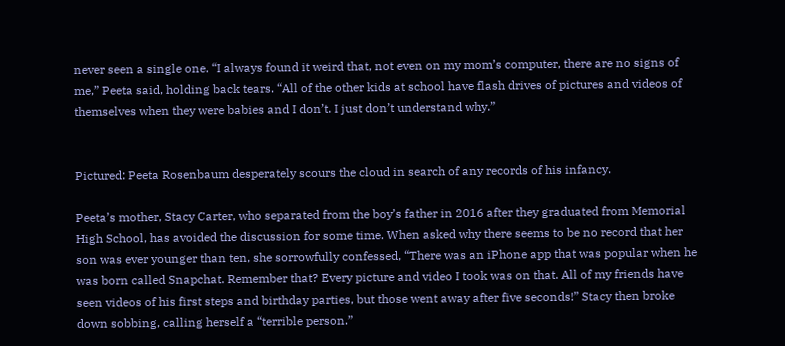never seen a single one. “I always found it weird that, not even on my mom’s computer, there are no signs of me,” Peeta said, holding back tears. “All of the other kids at school have flash drives of pictures and videos of themselves when they were babies and I don’t. I just don’t understand why.”


Pictured: Peeta Rosenbaum desperately scours the cloud in search of any records of his infancy.

Peeta’s mother, Stacy Carter, who separated from the boy’s father in 2016 after they graduated from Memorial High School, has avoided the discussion for some time. When asked why there seems to be no record that her son was ever younger than ten, she sorrowfully confessed, “There was an iPhone app that was popular when he was born called Snapchat. Remember that? Every picture and video I took was on that. All of my friends have seen videos of his first steps and birthday parties, but those went away after five seconds!” Stacy then broke down sobbing, calling herself a “terrible person.”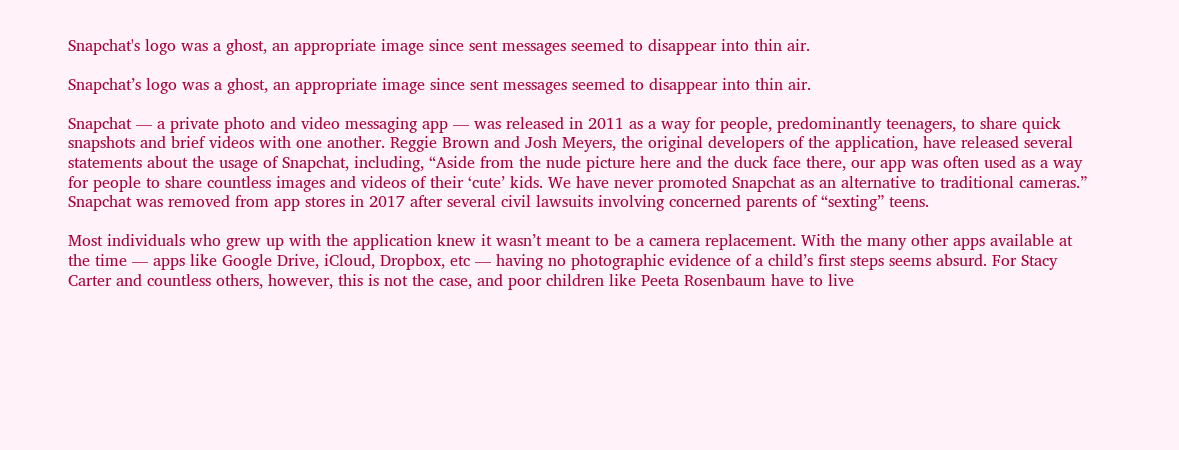Snapchat's logo was a ghost, an appropriate image since sent messages seemed to disappear into thin air.

Snapchat’s logo was a ghost, an appropriate image since sent messages seemed to disappear into thin air.

Snapchat — a private photo and video messaging app — was released in 2011 as a way for people, predominantly teenagers, to share quick snapshots and brief videos with one another. Reggie Brown and Josh Meyers, the original developers of the application, have released several statements about the usage of Snapchat, including, “Aside from the nude picture here and the duck face there, our app was often used as a way for people to share countless images and videos of their ‘cute’ kids. We have never promoted Snapchat as an alternative to traditional cameras.” Snapchat was removed from app stores in 2017 after several civil lawsuits involving concerned parents of “sexting” teens.

Most individuals who grew up with the application knew it wasn’t meant to be a camera replacement. With the many other apps available at the time — apps like Google Drive, iCloud, Dropbox, etc — having no photographic evidence of a child’s first steps seems absurd. For Stacy Carter and countless others, however, this is not the case, and poor children like Peeta Rosenbaum have to live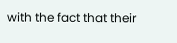with the fact that their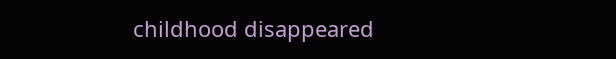childhood disappeared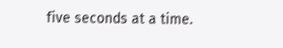five seconds at a time.